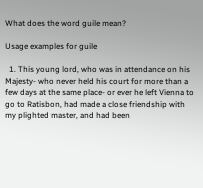What does the word guile mean?

Usage examples for guile

  1. This young lord, who was in attendance on his Majesty- who never held his court for more than a few days at the same place- or ever he left Vienna to go to Ratisbon, had made a close friendship with my plighted master, and had been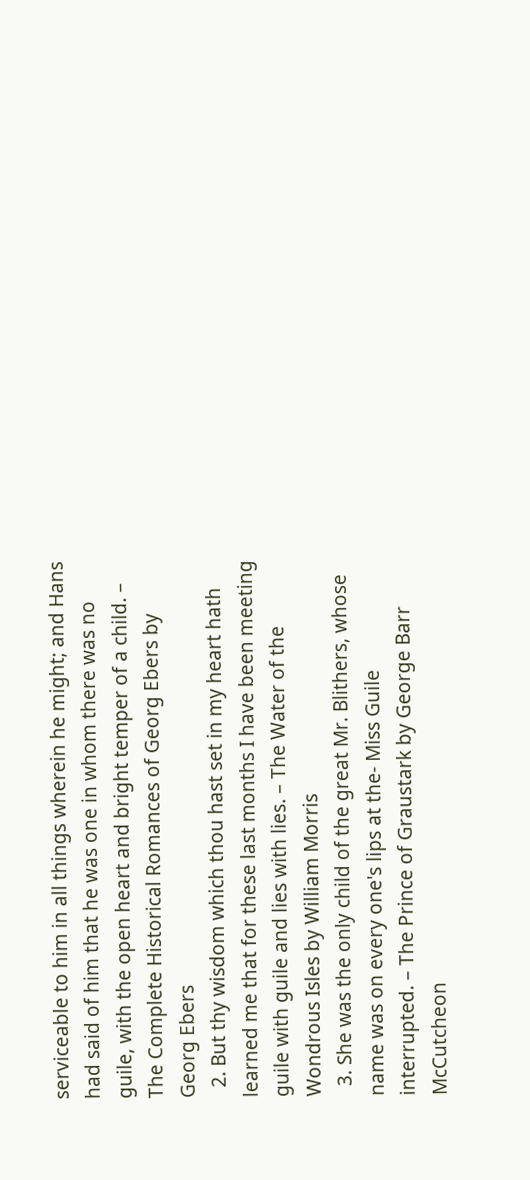serviceable to him in all things wherein he might; and Hans had said of him that he was one in whom there was no guile, with the open heart and bright temper of a child. – The Complete Historical Romances of Georg Ebers by Georg Ebers
  2. But thy wisdom which thou hast set in my heart hath learned me that for these last months I have been meeting guile with guile and lies with lies. – The Water of the Wondrous Isles by William Morris
  3. She was the only child of the great Mr. Blithers, whose name was on every one's lips at the- Miss Guile interrupted. – The Prince of Graustark by George Barr McCutcheon